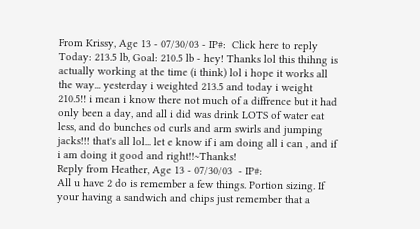From Krissy, Age 13 - 07/30/03 - IP#:  Click here to reply
Today: 213.5 lb, Goal: 210.5 lb - hey! Thanks lol this thihng is actually working at the time (i think) lol i hope it works all the way... yesterday i weighted 213.5 and today i weight 210.5!! i mean i know there not much of a diffrence but it had only been a day, and all i did was drink LOTS of water eat less, and do bunches od curls and arm swirls and jumping jacks!!! that's all lol... let e know if i am doing all i can , and if i am doing it good and right!!~Thanks!
Reply from Heather, Age 13 - 07/30/03  - IP#:
All u have 2 do is remember a few things. Portion sizing. If your having a sandwich and chips just remember that a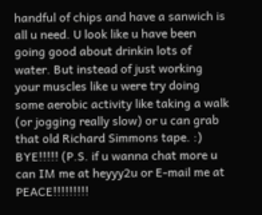handful of chips and have a sanwich is all u need. U look like u have been going good about drinkin lots of water. But instead of just working your muscles like u were try doing some aerobic activity like taking a walk (or jogging really slow) or u can grab that old Richard Simmons tape. :) BYE!!!!! (P.S. if u wanna chat more u can IM me at heyyy2u or E-mail me at PEACE!!!!!!!!!